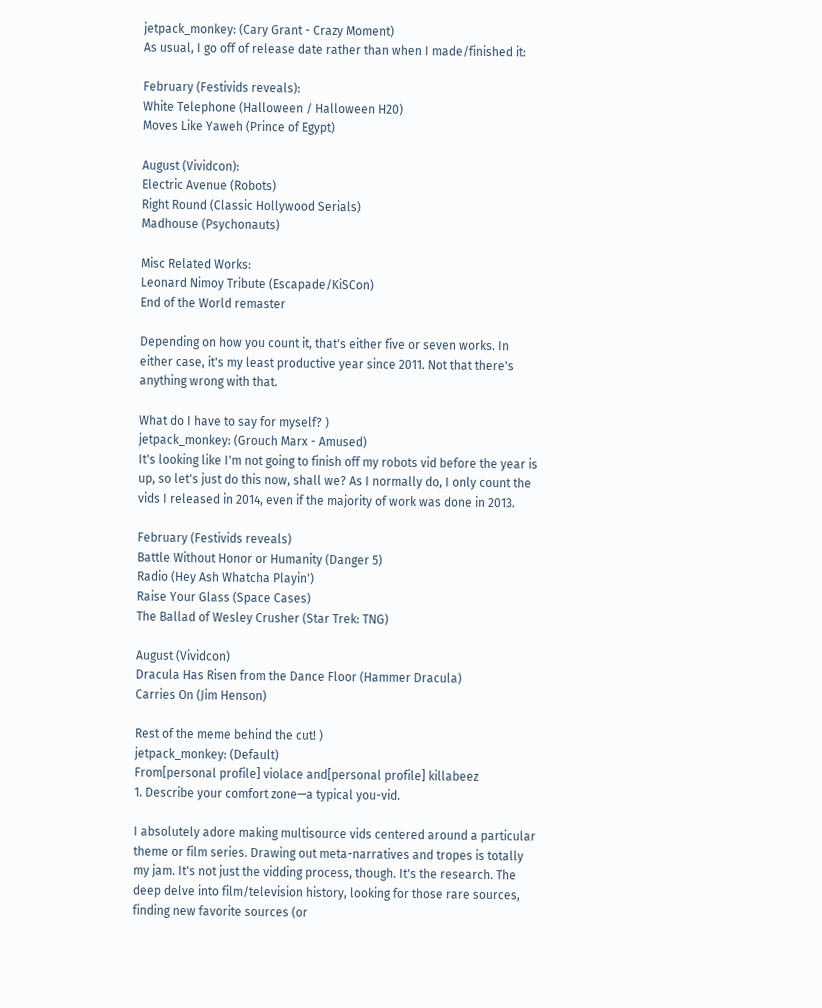jetpack_monkey: (Cary Grant - Crazy Moment)
As usual, I go off of release date rather than when I made/finished it:

February (Festivids reveals):
White Telephone (Halloween / Halloween H20)
Moves Like Yaweh (Prince of Egypt)

August (Vividcon):
Electric Avenue (Robots)
Right Round (Classic Hollywood Serials)
Madhouse (Psychonauts)

Misc Related Works:
Leonard Nimoy Tribute (Escapade/KiSCon)
End of the World remaster

Depending on how you count it, that's either five or seven works. In either case, it's my least productive year since 2011. Not that there's anything wrong with that.

What do I have to say for myself? )
jetpack_monkey: (Grouch Marx - Amused)
It's looking like I'm not going to finish off my robots vid before the year is up, so let's just do this now, shall we? As I normally do, I only count the vids I released in 2014, even if the majority of work was done in 2013.

February (Festivids reveals)
Battle Without Honor or Humanity (Danger 5)
Radio (Hey Ash Whatcha Playin')
Raise Your Glass (Space Cases)
The Ballad of Wesley Crusher (Star Trek: TNG)

August (Vividcon)
Dracula Has Risen from the Dance Floor (Hammer Dracula)
Carries On (Jim Henson)

Rest of the meme behind the cut! )
jetpack_monkey: (Default)
From[personal profile] violace and[personal profile] killabeez
1. Describe your comfort zone—a typical you-vid.

I absolutely adore making multisource vids centered around a particular theme or film series. Drawing out meta-narratives and tropes is totally my jam. It's not just the vidding process, though. It's the research. The deep delve into film/television history, looking for those rare sources, finding new favorite sources (or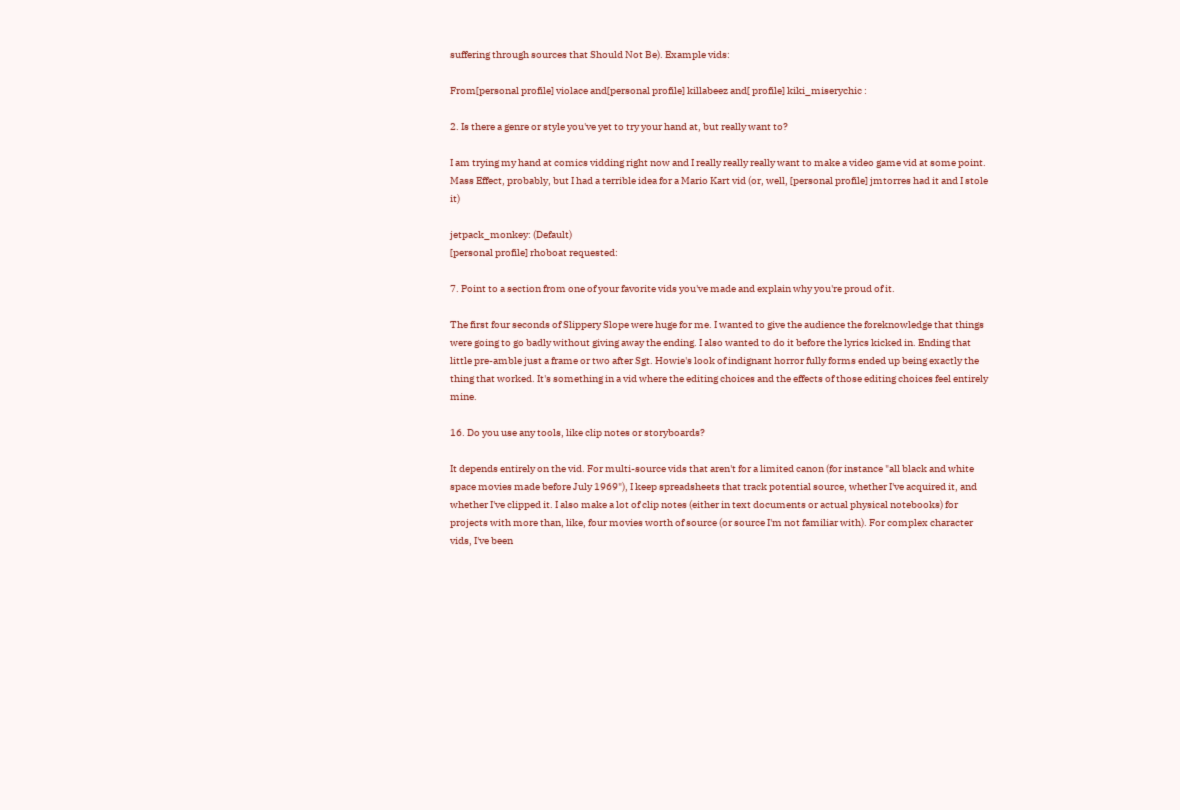suffering through sources that Should Not Be). Example vids:

From[personal profile] violace and[personal profile] killabeez and[ profile] kiki_miserychic :

2. Is there a genre or style you've yet to try your hand at, but really want to?

I am trying my hand at comics vidding right now and I really really really want to make a video game vid at some point. Mass Effect, probably, but I had a terrible idea for a Mario Kart vid (or, well, [personal profile] jmtorres had it and I stole it)

jetpack_monkey: (Default)
[personal profile] rhoboat requested:

7. Point to a section from one of your favorite vids you've made and explain why you're proud of it.

The first four seconds of Slippery Slope were huge for me. I wanted to give the audience the foreknowledge that things were going to go badly without giving away the ending. I also wanted to do it before the lyrics kicked in. Ending that little pre-amble just a frame or two after Sgt. Howie's look of indignant horror fully forms ended up being exactly the thing that worked. It's something in a vid where the editing choices and the effects of those editing choices feel entirely mine.

16. Do you use any tools, like clip notes or storyboards?

It depends entirely on the vid. For multi-source vids that aren't for a limited canon (for instance "all black and white space movies made before July 1969"), I keep spreadsheets that track potential source, whether I've acquired it, and whether I've clipped it. I also make a lot of clip notes (either in text documents or actual physical notebooks) for projects with more than, like, four movies worth of source (or source I'm not familiar with). For complex character vids, I've been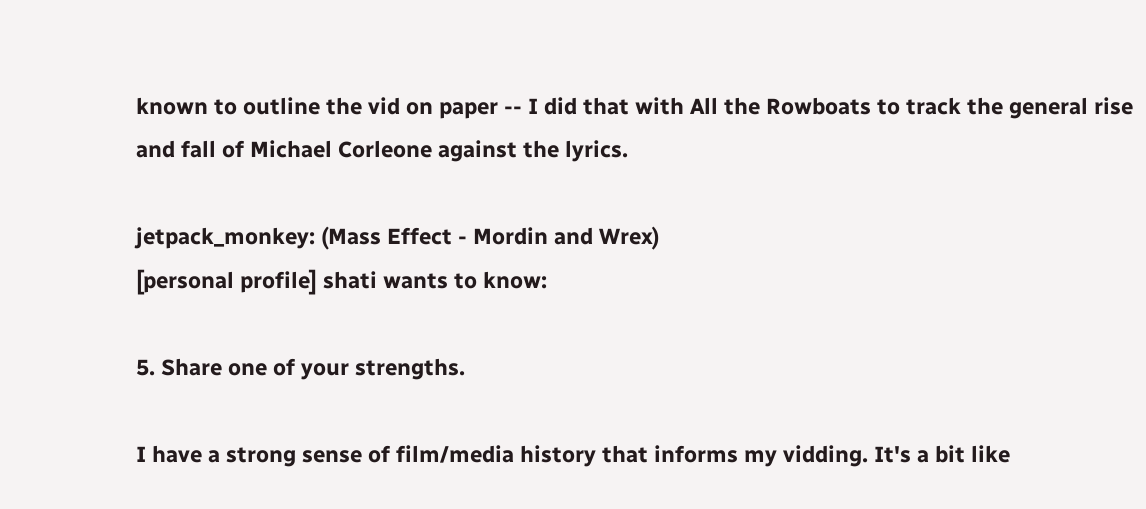known to outline the vid on paper -- I did that with All the Rowboats to track the general rise and fall of Michael Corleone against the lyrics.

jetpack_monkey: (Mass Effect - Mordin and Wrex)
[personal profile] shati wants to know:

5. Share one of your strengths.

I have a strong sense of film/media history that informs my vidding. It's a bit like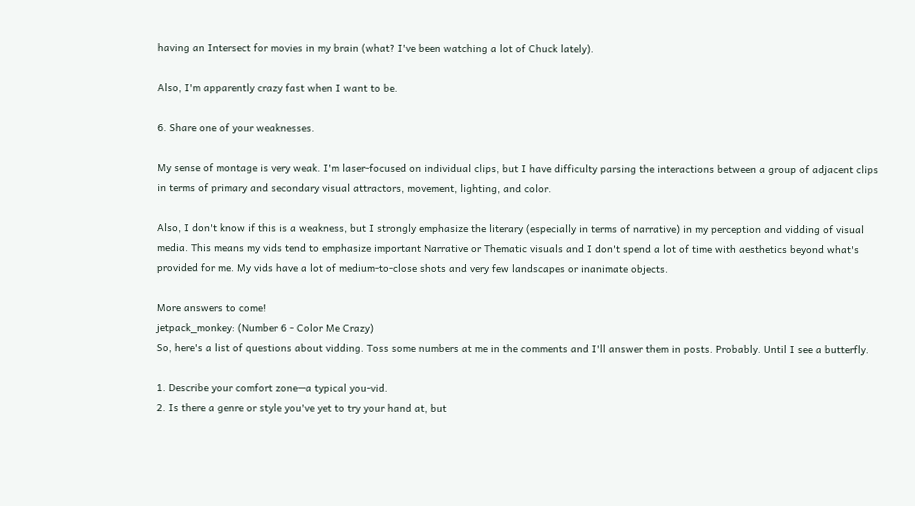having an Intersect for movies in my brain (what? I've been watching a lot of Chuck lately).

Also, I'm apparently crazy fast when I want to be.

6. Share one of your weaknesses.

My sense of montage is very weak. I'm laser-focused on individual clips, but I have difficulty parsing the interactions between a group of adjacent clips in terms of primary and secondary visual attractors, movement, lighting, and color.

Also, I don't know if this is a weakness, but I strongly emphasize the literary (especially in terms of narrative) in my perception and vidding of visual media. This means my vids tend to emphasize important Narrative or Thematic visuals and I don't spend a lot of time with aesthetics beyond what's provided for me. My vids have a lot of medium-to-close shots and very few landscapes or inanimate objects.

More answers to come!
jetpack_monkey: (Number 6 - Color Me Crazy)
So, here's a list of questions about vidding. Toss some numbers at me in the comments and I'll answer them in posts. Probably. Until I see a butterfly.

1. Describe your comfort zone—a typical you-vid.
2. Is there a genre or style you've yet to try your hand at, but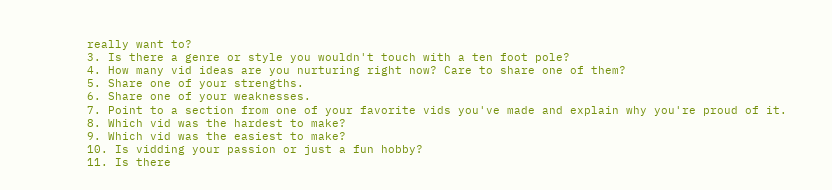really want to?
3. Is there a genre or style you wouldn't touch with a ten foot pole?
4. How many vid ideas are you nurturing right now? Care to share one of them?
5. Share one of your strengths.
6. Share one of your weaknesses.
7. Point to a section from one of your favorite vids you've made and explain why you're proud of it.
8. Which vid was the hardest to make?
9. Which vid was the easiest to make?
10. Is vidding your passion or just a fun hobby?
11. Is there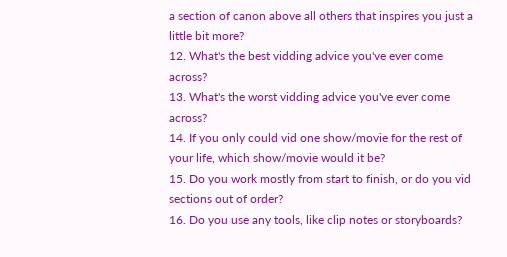a section of canon above all others that inspires you just a little bit more?
12. What's the best vidding advice you've ever come across?
13. What's the worst vidding advice you've ever come across?
14. If you only could vid one show/movie for the rest of your life, which show/movie would it be?
15. Do you work mostly from start to finish, or do you vid sections out of order?
16. Do you use any tools, like clip notes or storyboards?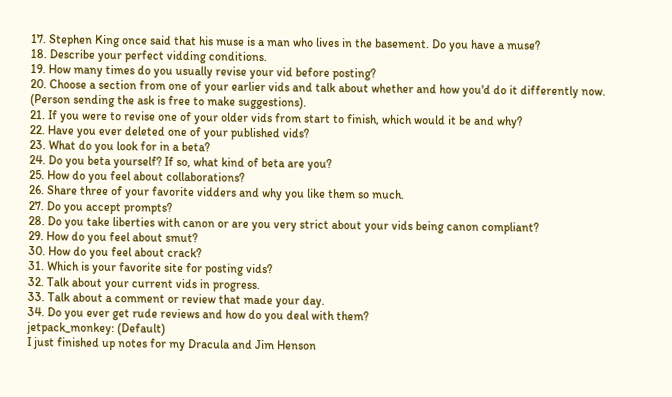17. Stephen King once said that his muse is a man who lives in the basement. Do you have a muse?
18. Describe your perfect vidding conditions.
19. How many times do you usually revise your vid before posting?
20. Choose a section from one of your earlier vids and talk about whether and how you'd do it differently now. (Person sending the ask is free to make suggestions).
21. If you were to revise one of your older vids from start to finish, which would it be and why?
22. Have you ever deleted one of your published vids?
23. What do you look for in a beta?
24. Do you beta yourself? If so, what kind of beta are you?
25. How do you feel about collaborations?
26. Share three of your favorite vidders and why you like them so much.
27. Do you accept prompts?
28. Do you take liberties with canon or are you very strict about your vids being canon compliant?
29. How do you feel about smut?
30. How do you feel about crack?
31. Which is your favorite site for posting vids?
32. Talk about your current vids in progress.
33. Talk about a comment or review that made your day.
34. Do you ever get rude reviews and how do you deal with them?
jetpack_monkey: (Default)
I just finished up notes for my Dracula and Jim Henson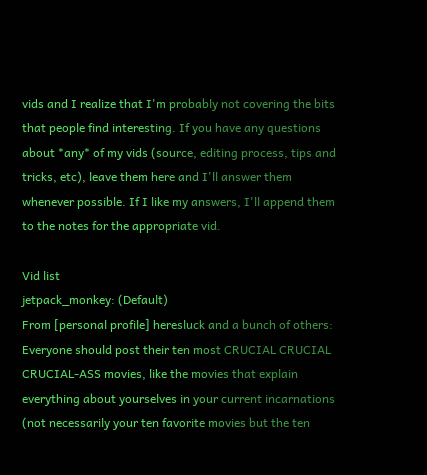vids and I realize that I'm probably not covering the bits that people find interesting. If you have any questions about *any* of my vids (source, editing process, tips and tricks, etc), leave them here and I'll answer them whenever possible. If I like my answers, I'll append them to the notes for the appropriate vid.

Vid list
jetpack_monkey: (Default)
From [personal profile] heresluck and a bunch of others:  Everyone should post their ten most CRUCIAL CRUCIAL CRUCIAL-ASS movies, like the movies that explain everything about yourselves in your current incarnations (not necessarily your ten favorite movies but the ten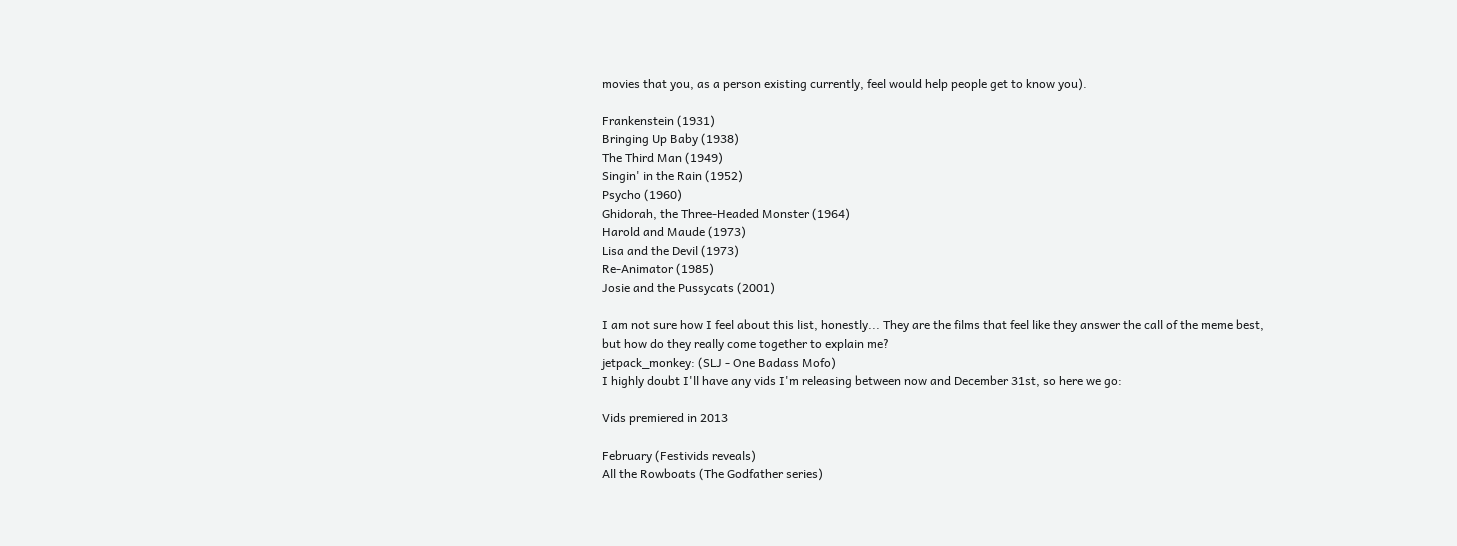movies that you, as a person existing currently, feel would help people get to know you).

Frankenstein (1931)
Bringing Up Baby (1938)
The Third Man (1949)
Singin' in the Rain (1952)
Psycho (1960)
Ghidorah, the Three-Headed Monster (1964)
Harold and Maude (1973)
Lisa and the Devil (1973)
Re-Animator (1985)
Josie and the Pussycats (2001)

I am not sure how I feel about this list, honestly... They are the films that feel like they answer the call of the meme best, but how do they really come together to explain me?
jetpack_monkey: (SLJ - One Badass Mofo)
I highly doubt I'll have any vids I'm releasing between now and December 31st, so here we go:

Vids premiered in 2013

February (Festivids reveals)
All the Rowboats (The Godfather series)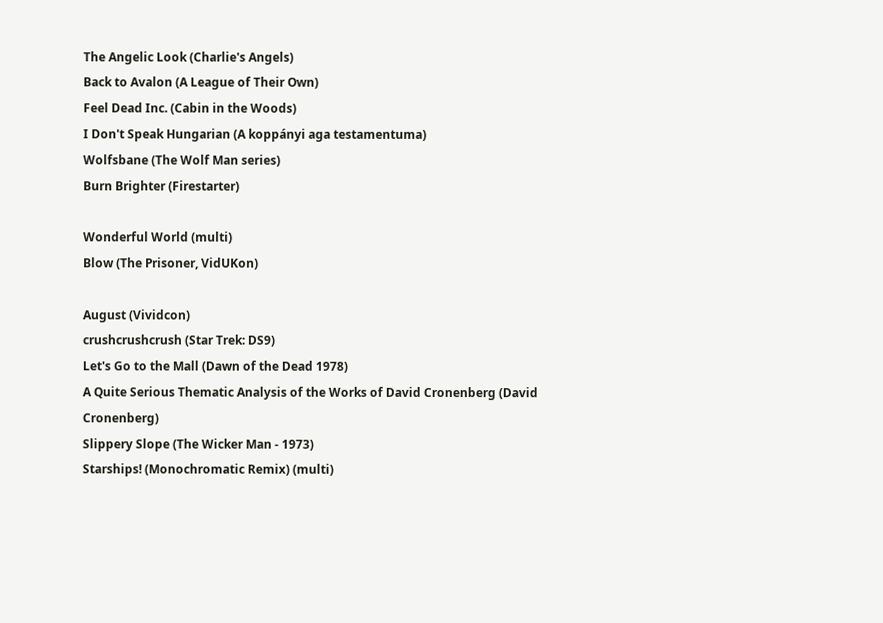The Angelic Look (Charlie's Angels)
Back to Avalon (A League of Their Own)
Feel Dead Inc. (Cabin in the Woods)
I Don't Speak Hungarian (A koppányi aga testamentuma)
Wolfsbane (The Wolf Man series)
Burn Brighter (Firestarter)

Wonderful World (multi)
Blow (The Prisoner, VidUKon)

August (Vividcon)
crushcrushcrush (Star Trek: DS9)
Let's Go to the Mall (Dawn of the Dead 1978)
A Quite Serious Thematic Analysis of the Works of David Cronenberg (David Cronenberg)
Slippery Slope (The Wicker Man - 1973)
Starships! (Monochromatic Remix) (multi)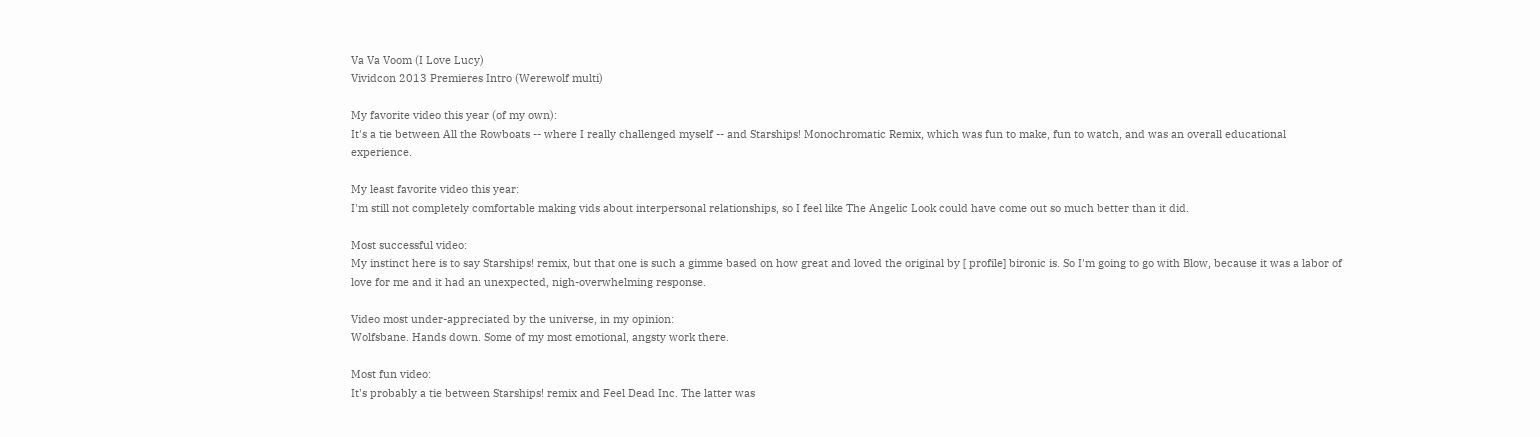Va Va Voom (I Love Lucy)
Vividcon 2013 Premieres Intro (Werewolf multi)

My favorite video this year (of my own):
It's a tie between All the Rowboats -- where I really challenged myself -- and Starships! Monochromatic Remix, which was fun to make, fun to watch, and was an overall educational experience.

My least favorite video this year:
I'm still not completely comfortable making vids about interpersonal relationships, so I feel like The Angelic Look could have come out so much better than it did.

Most successful video:
My instinct here is to say Starships! remix, but that one is such a gimme based on how great and loved the original by [ profile] bironic is. So I'm going to go with Blow, because it was a labor of love for me and it had an unexpected, nigh-overwhelming response.

Video most under-appreciated by the universe, in my opinion:
Wolfsbane. Hands down. Some of my most emotional, angsty work there.

Most fun video:
It's probably a tie between Starships! remix and Feel Dead Inc. The latter was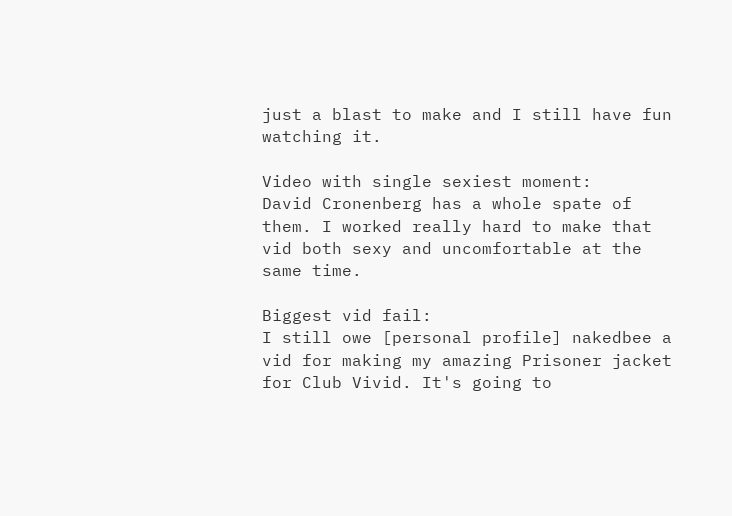just a blast to make and I still have fun watching it.

Video with single sexiest moment:
David Cronenberg has a whole spate of them. I worked really hard to make that vid both sexy and uncomfortable at the same time.

Biggest vid fail:
I still owe [personal profile] nakedbee a vid for making my amazing Prisoner jacket for Club Vivid. It's going to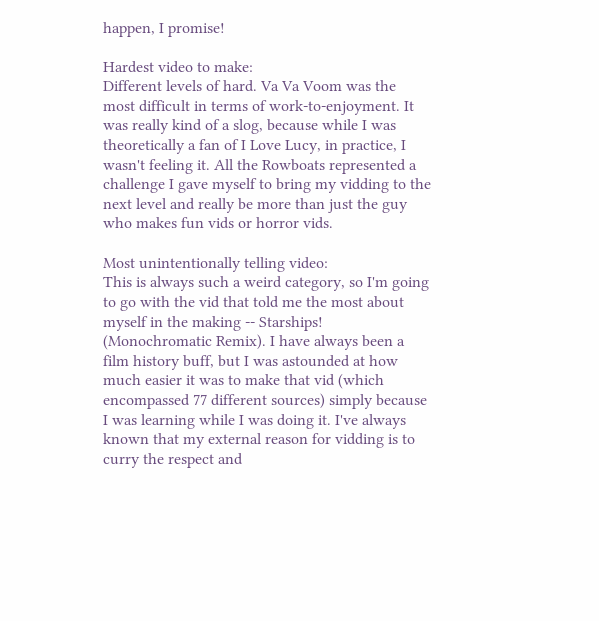happen, I promise!

Hardest video to make:
Different levels of hard. Va Va Voom was the most difficult in terms of work-to-enjoyment. It was really kind of a slog, because while I was theoretically a fan of I Love Lucy, in practice, I wasn't feeling it. All the Rowboats represented a challenge I gave myself to bring my vidding to the next level and really be more than just the guy who makes fun vids or horror vids.

Most unintentionally telling video:
This is always such a weird category, so I'm going to go with the vid that told me the most about myself in the making -- Starships! (Monochromatic Remix). I have always been a film history buff, but I was astounded at how much easier it was to make that vid (which encompassed 77 different sources) simply because I was learning while I was doing it. I've always known that my external reason for vidding is to curry the respect and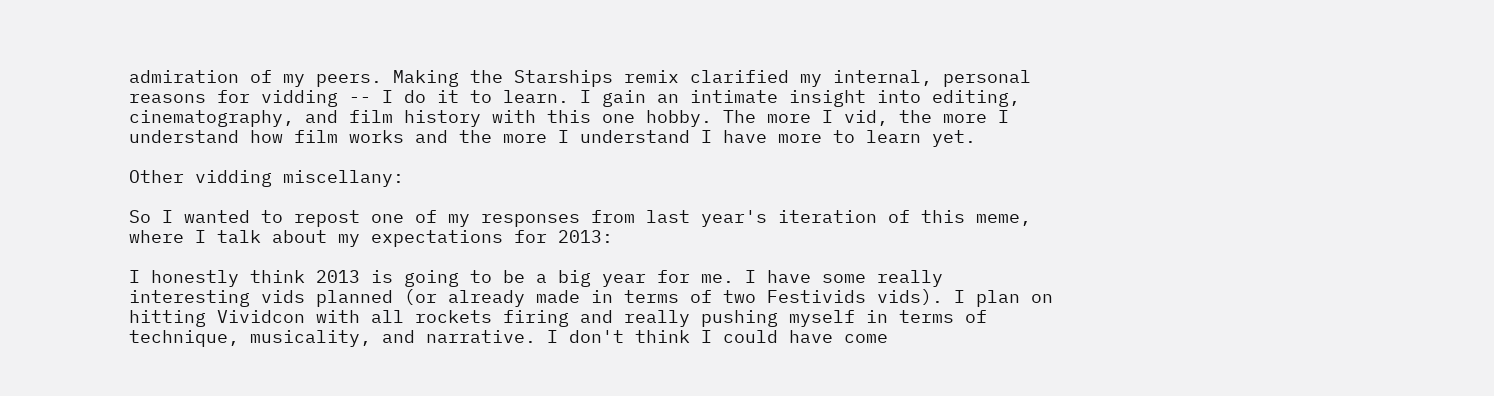admiration of my peers. Making the Starships remix clarified my internal, personal reasons for vidding -- I do it to learn. I gain an intimate insight into editing, cinematography, and film history with this one hobby. The more I vid, the more I understand how film works and the more I understand I have more to learn yet.

Other vidding miscellany:

So I wanted to repost one of my responses from last year's iteration of this meme, where I talk about my expectations for 2013:

I honestly think 2013 is going to be a big year for me. I have some really interesting vids planned (or already made in terms of two Festivids vids). I plan on hitting Vividcon with all rockets firing and really pushing myself in terms of technique, musicality, and narrative. I don't think I could have come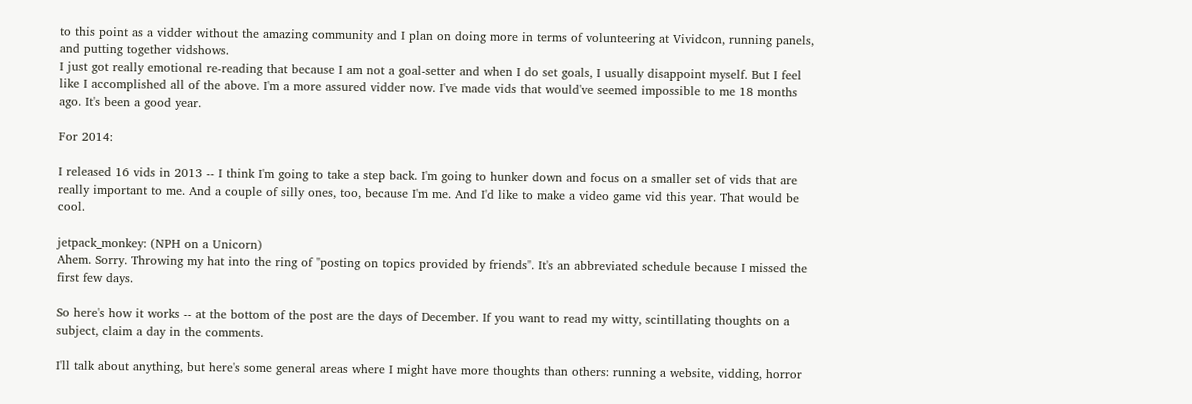to this point as a vidder without the amazing community and I plan on doing more in terms of volunteering at Vividcon, running panels, and putting together vidshows.
I just got really emotional re-reading that because I am not a goal-setter and when I do set goals, I usually disappoint myself. But I feel like I accomplished all of the above. I'm a more assured vidder now. I've made vids that would've seemed impossible to me 18 months ago. It's been a good year.

For 2014:

I released 16 vids in 2013 -- I think I'm going to take a step back. I'm going to hunker down and focus on a smaller set of vids that are really important to me. And a couple of silly ones, too, because I'm me. And I'd like to make a video game vid this year. That would be cool.

jetpack_monkey: (NPH on a Unicorn)
Ahem. Sorry. Throwing my hat into the ring of "posting on topics provided by friends". It's an abbreviated schedule because I missed the first few days.

So here's how it works -- at the bottom of the post are the days of December. If you want to read my witty, scintillating thoughts on a subject, claim a day in the comments.

I'll talk about anything, but here's some general areas where I might have more thoughts than others: running a website, vidding, horror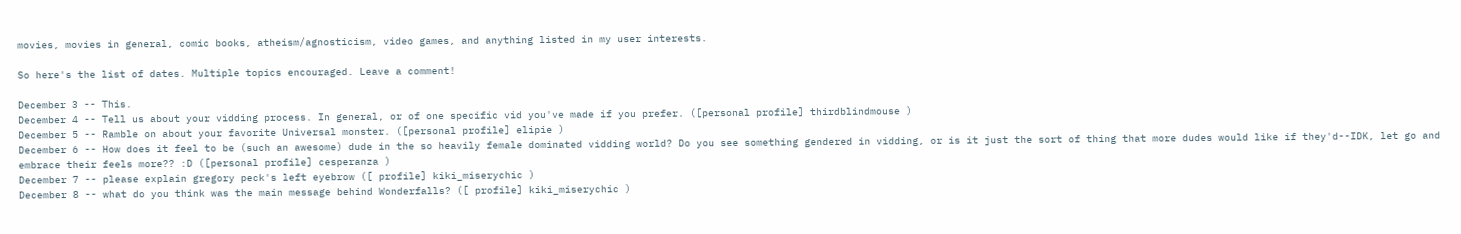movies, movies in general, comic books, atheism/agnosticism, video games, and anything listed in my user interests.

So here's the list of dates. Multiple topics encouraged. Leave a comment!

December 3 -- This.
December 4 -- Tell us about your vidding process. In general, or of one specific vid you've made if you prefer. ([personal profile] thirdblindmouse )
December 5 -- Ramble on about your favorite Universal monster. ([personal profile] elipie )
December 6 -- How does it feel to be (such an awesome) dude in the so heavily female dominated vidding world? Do you see something gendered in vidding, or is it just the sort of thing that more dudes would like if they'd--IDK, let go and embrace their feels more?? :D ([personal profile] cesperanza )
December 7 -- please explain gregory peck's left eyebrow ([ profile] kiki_miserychic )
December 8 -- what do you think was the main message behind Wonderfalls? ([ profile] kiki_miserychic )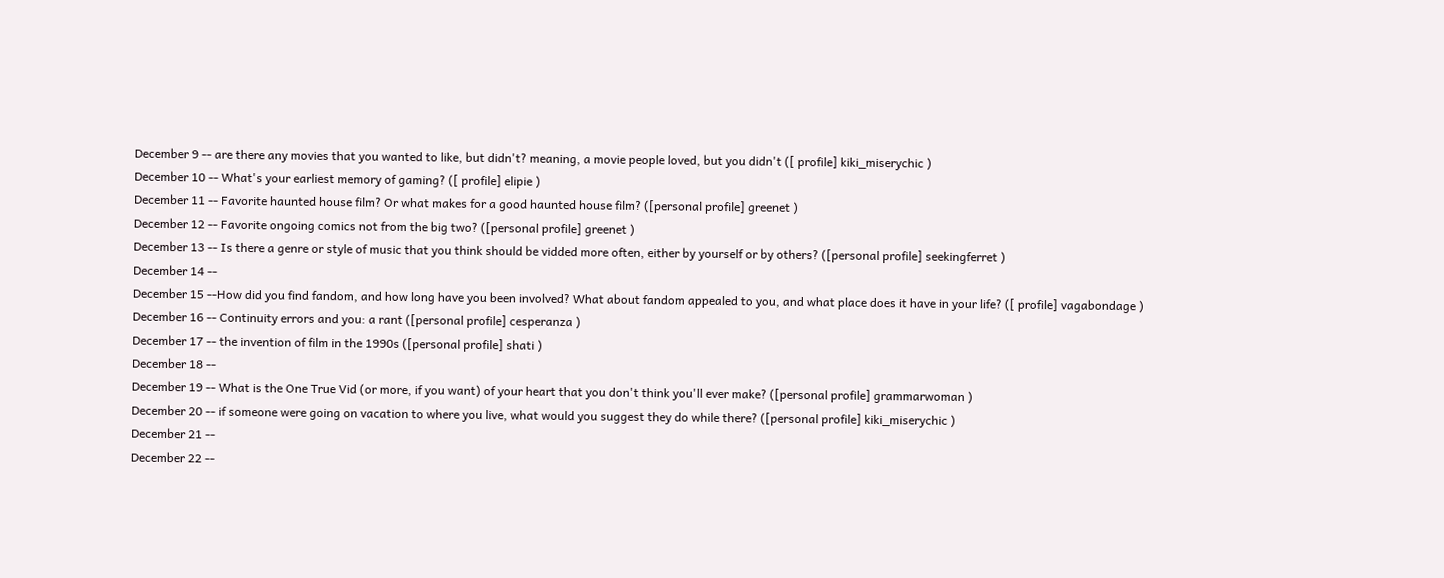December 9 -- are there any movies that you wanted to like, but didn't? meaning, a movie people loved, but you didn't ([ profile] kiki_miserychic )
December 10 -- What's your earliest memory of gaming? ([ profile] elipie )
December 11 -- Favorite haunted house film? Or what makes for a good haunted house film? ([personal profile] greenet )
December 12 -- Favorite ongoing comics not from the big two? ([personal profile] greenet )
December 13 -- Is there a genre or style of music that you think should be vidded more often, either by yourself or by others? ([personal profile] seekingferret )
December 14 --
December 15 --How did you find fandom, and how long have you been involved? What about fandom appealed to you, and what place does it have in your life? ([ profile] vagabondage )
December 16 -- Continuity errors and you: a rant ([personal profile] cesperanza )
December 17 -- the invention of film in the 1990s ([personal profile] shati )
December 18 --
December 19 -- What is the One True Vid (or more, if you want) of your heart that you don't think you'll ever make? ([personal profile] grammarwoman )
December 20 -- if someone were going on vacation to where you live, what would you suggest they do while there? ([personal profile] kiki_miserychic )
December 21 --
December 22 --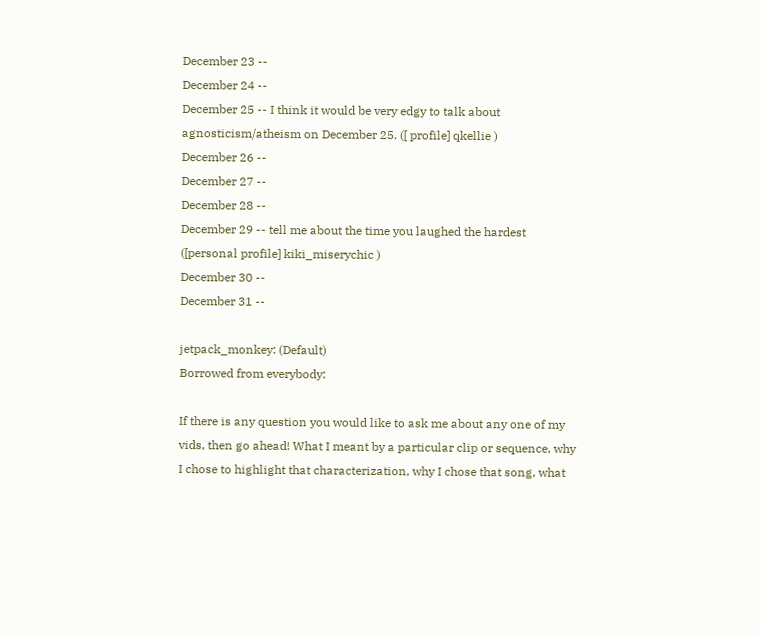December 23 --
December 24 --
December 25 -- I think it would be very edgy to talk about agnosticism/atheism on December 25. ([ profile] qkellie )
December 26 --
December 27 --
December 28 --
December 29 -- tell me about the time you laughed the hardest ([personal profile] kiki_miserychic )
December 30 --
December 31 --

jetpack_monkey: (Default)
Borrowed from everybody:

If there is any question you would like to ask me about any one of my vids, then go ahead! What I meant by a particular clip or sequence, why I chose to highlight that characterization, why I chose that song, what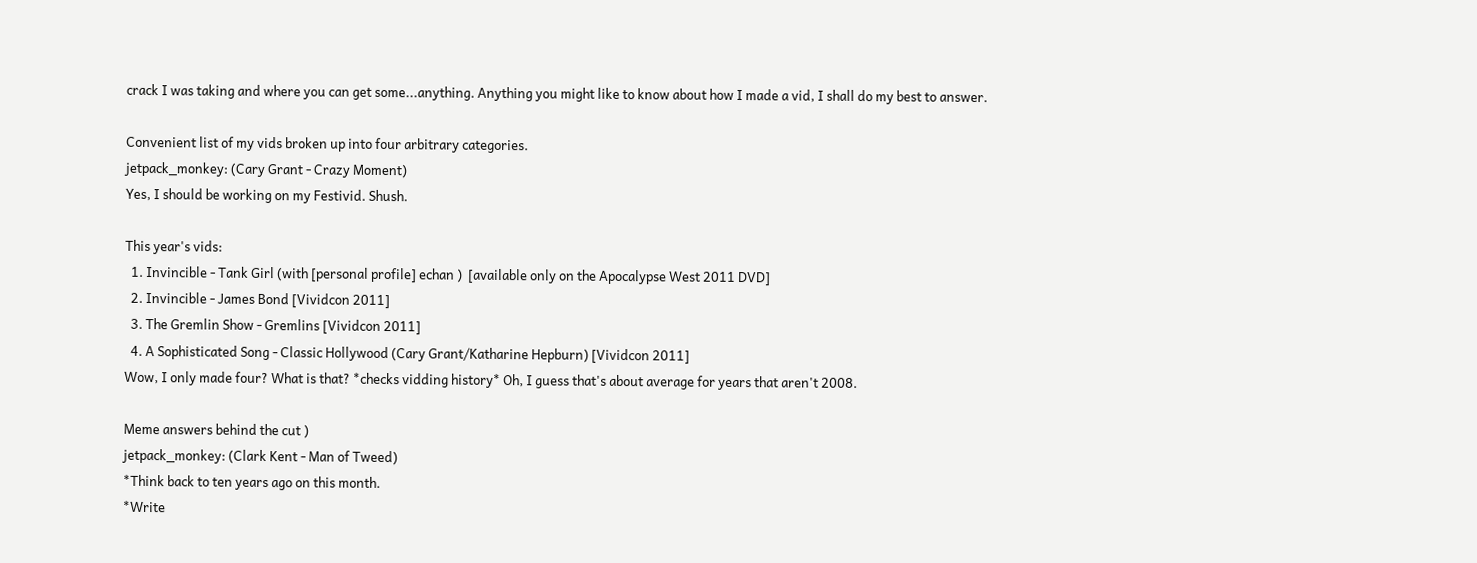crack I was taking and where you can get some...anything. Anything you might like to know about how I made a vid, I shall do my best to answer.

Convenient list of my vids broken up into four arbitrary categories.
jetpack_monkey: (Cary Grant - Crazy Moment)
Yes, I should be working on my Festivid. Shush.

This year's vids:
  1. Invincible - Tank Girl (with [personal profile] echan )  [available only on the Apocalypse West 2011 DVD]
  2. Invincible - James Bond [Vividcon 2011]
  3. The Gremlin Show - Gremlins [Vividcon 2011]
  4. A Sophisticated Song - Classic Hollywood (Cary Grant/Katharine Hepburn) [Vividcon 2011]
Wow, I only made four? What is that? *checks vidding history* Oh, I guess that's about average for years that aren't 2008.

Meme answers behind the cut )
jetpack_monkey: (Clark Kent - Man of Tweed)
*Think back to ten years ago on this month.
*Write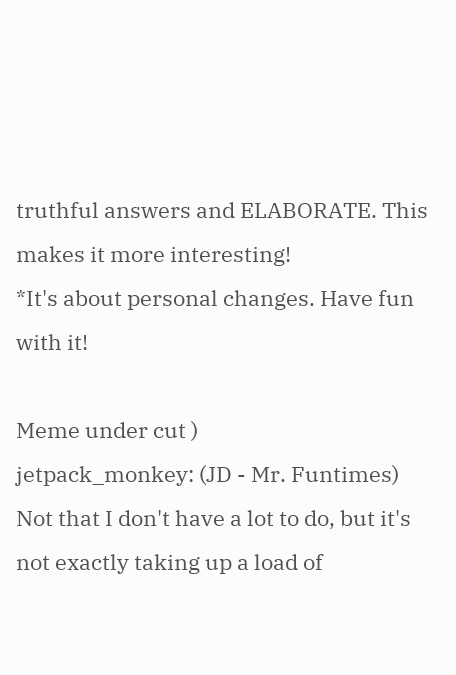truthful answers and ELABORATE. This makes it more interesting!
*It's about personal changes. Have fun with it!

Meme under cut )
jetpack_monkey: (JD - Mr. Funtimes)
Not that I don't have a lot to do, but it's not exactly taking up a load of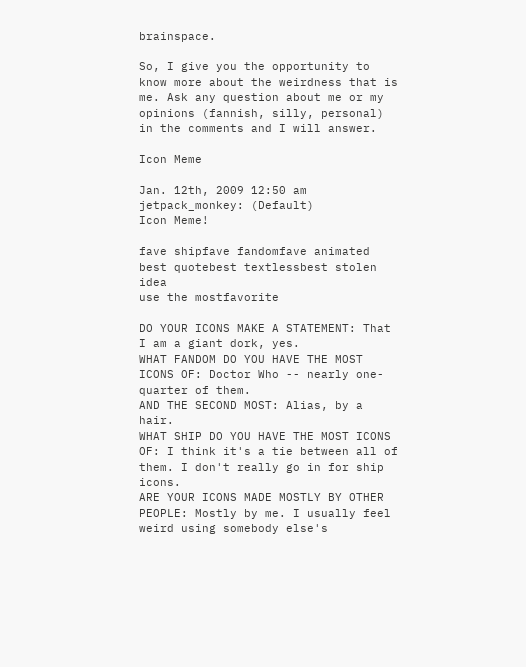brainspace.

So, I give you the opportunity to know more about the weirdness that is me. Ask any question about me or my opinions (fannish, silly, personal) in the comments and I will answer.

Icon Meme

Jan. 12th, 2009 12:50 am
jetpack_monkey: (Default)
Icon Meme!

fave shipfave fandomfave animated
best quotebest textlessbest stolen idea
use the mostfavorite

DO YOUR ICONS MAKE A STATEMENT: That I am a giant dork, yes.
WHAT FANDOM DO YOU HAVE THE MOST ICONS OF: Doctor Who -- nearly one-quarter of them.
AND THE SECOND MOST: Alias, by a hair.
WHAT SHIP DO YOU HAVE THE MOST ICONS OF: I think it's a tie between all of them. I don't really go in for ship icons.
ARE YOUR ICONS MADE MOSTLY BY OTHER PEOPLE: Mostly by me. I usually feel weird using somebody else's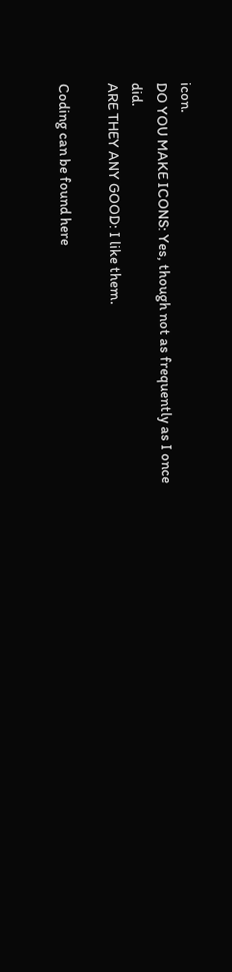icon.
DO YOU MAKE ICONS: Yes, though not as frequently as I once did.
ARE THEY ANY GOOD: I like them.

Coding can be found here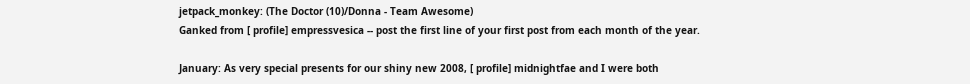jetpack_monkey: (The Doctor (10)/Donna - Team Awesome)
Ganked from [ profile] empressvesica -- post the first line of your first post from each month of the year.

January: As very special presents for our shiny new 2008, [ profile] midnightfae and I were both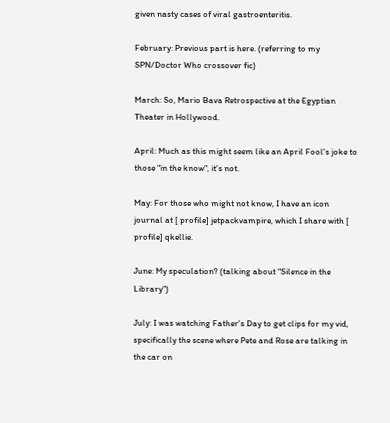given nasty cases of viral gastroenteritis.

February: Previous part is here. (referring to my SPN/Doctor Who crossover fic)

March: So, Mario Bava Retrospective at the Egyptian Theater in Hollywood.

April: Much as this might seem like an April Fool's joke to those "in the know", it's not.

May: For those who might not know, I have an icon journal at [ profile] jetpackvampire, which I share with [ profile] qkellie.

June: My speculation? (talking about "Silence in the Library")

July: I was watching Father's Day to get clips for my vid, specifically the scene where Pete and Rose are talking in the car on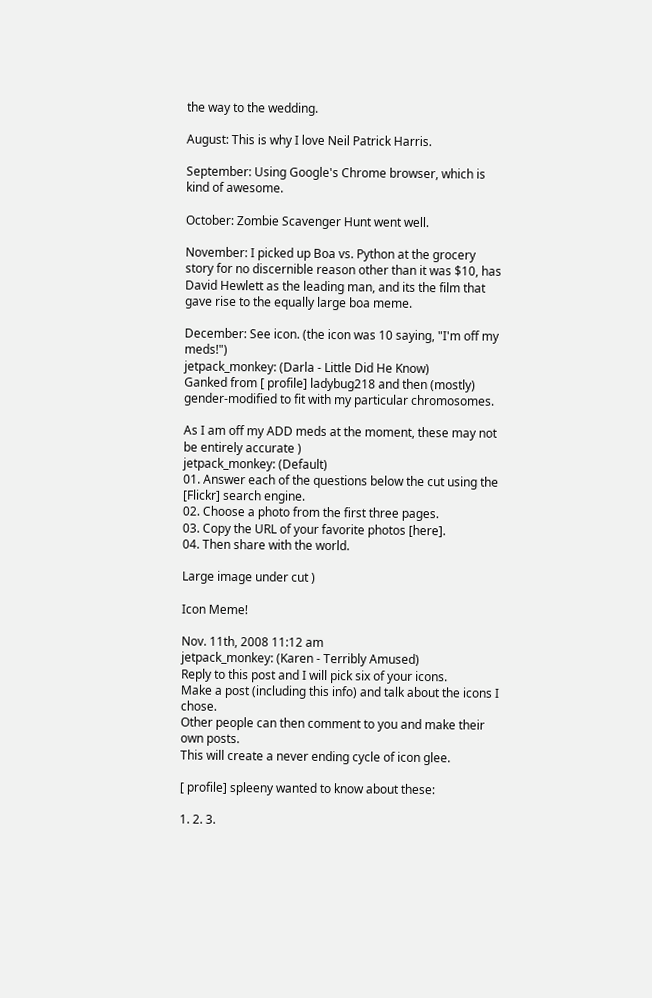the way to the wedding.

August: This is why I love Neil Patrick Harris.

September: Using Google's Chrome browser, which is kind of awesome.

October: Zombie Scavenger Hunt went well.

November: I picked up Boa vs. Python at the grocery story for no discernible reason other than it was $10, has David Hewlett as the leading man, and its the film that gave rise to the equally large boa meme.

December: See icon. (the icon was 10 saying, "I'm off my meds!")
jetpack_monkey: (Darla - Little Did He Know)
Ganked from [ profile] ladybug218 and then (mostly) gender-modified to fit with my particular chromosomes.

As I am off my ADD meds at the moment, these may not be entirely accurate )
jetpack_monkey: (Default)
01. Answer each of the questions below the cut using the [Flickr] search engine.
02. Choose a photo from the first three pages.
03. Copy the URL of your favorite photos [here].
04. Then share with the world.

Large image under cut )

Icon Meme!

Nov. 11th, 2008 11:12 am
jetpack_monkey: (Karen - Terribly Amused)
Reply to this post and I will pick six of your icons.
Make a post (including this info) and talk about the icons I chose.
Other people can then comment to you and make their own posts.
This will create a never ending cycle of icon glee.

[ profile] spleeny wanted to know about these:

1. 2. 3.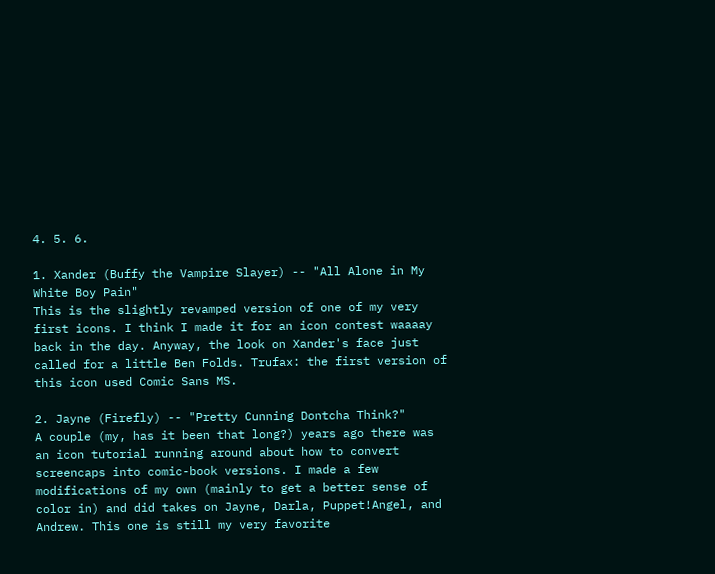4. 5. 6.

1. Xander (Buffy the Vampire Slayer) -- "All Alone in My White Boy Pain"
This is the slightly revamped version of one of my very first icons. I think I made it for an icon contest waaaay back in the day. Anyway, the look on Xander's face just called for a little Ben Folds. Trufax: the first version of this icon used Comic Sans MS.

2. Jayne (Firefly) -- "Pretty Cunning Dontcha Think?"
A couple (my, has it been that long?) years ago there was an icon tutorial running around about how to convert screencaps into comic-book versions. I made a few modifications of my own (mainly to get a better sense of color in) and did takes on Jayne, Darla, Puppet!Angel, and Andrew. This one is still my very favorite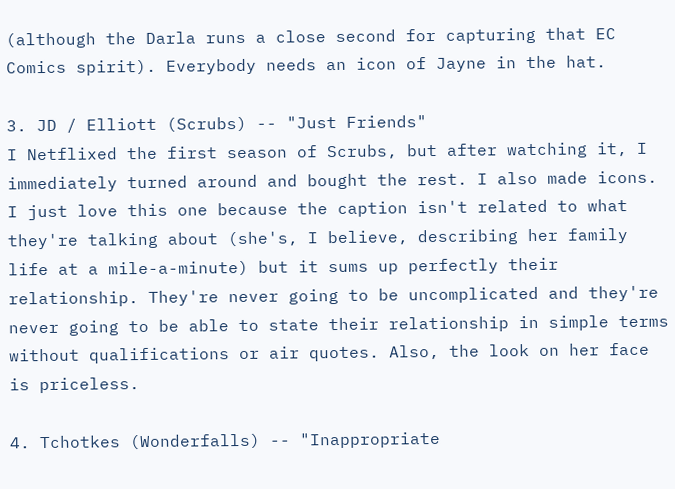(although the Darla runs a close second for capturing that EC Comics spirit). Everybody needs an icon of Jayne in the hat.

3. JD / Elliott (Scrubs) -- "Just Friends"
I Netflixed the first season of Scrubs, but after watching it, I immediately turned around and bought the rest. I also made icons. I just love this one because the caption isn't related to what they're talking about (she's, I believe, describing her family life at a mile-a-minute) but it sums up perfectly their relationship. They're never going to be uncomplicated and they're never going to be able to state their relationship in simple terms without qualifications or air quotes. Also, the look on her face is priceless.

4. Tchotkes (Wonderfalls) -- "Inappropriate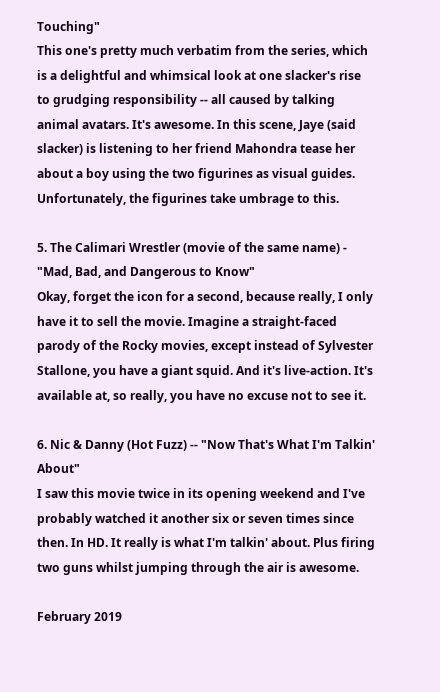Touching"
This one's pretty much verbatim from the series, which is a delightful and whimsical look at one slacker's rise to grudging responsibility -- all caused by talking animal avatars. It's awesome. In this scene, Jaye (said slacker) is listening to her friend Mahondra tease her about a boy using the two figurines as visual guides. Unfortunately, the figurines take umbrage to this.

5. The Calimari Wrestler (movie of the same name) - "Mad, Bad, and Dangerous to Know"
Okay, forget the icon for a second, because really, I only have it to sell the movie. Imagine a straight-faced parody of the Rocky movies, except instead of Sylvester Stallone, you have a giant squid. And it's live-action. It's available at, so really, you have no excuse not to see it.

6. Nic & Danny (Hot Fuzz) -- "Now That's What I'm Talkin' About"
I saw this movie twice in its opening weekend and I've probably watched it another six or seven times since then. In HD. It really is what I'm talkin' about. Plus firing two guns whilst jumping through the air is awesome.

February 2019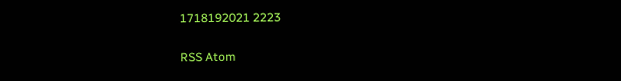1718192021 2223


RSS Atom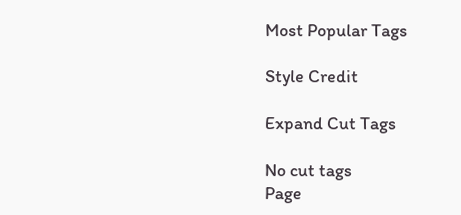Most Popular Tags

Style Credit

Expand Cut Tags

No cut tags
Page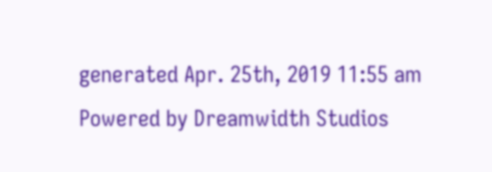generated Apr. 25th, 2019 11:55 am
Powered by Dreamwidth Studios